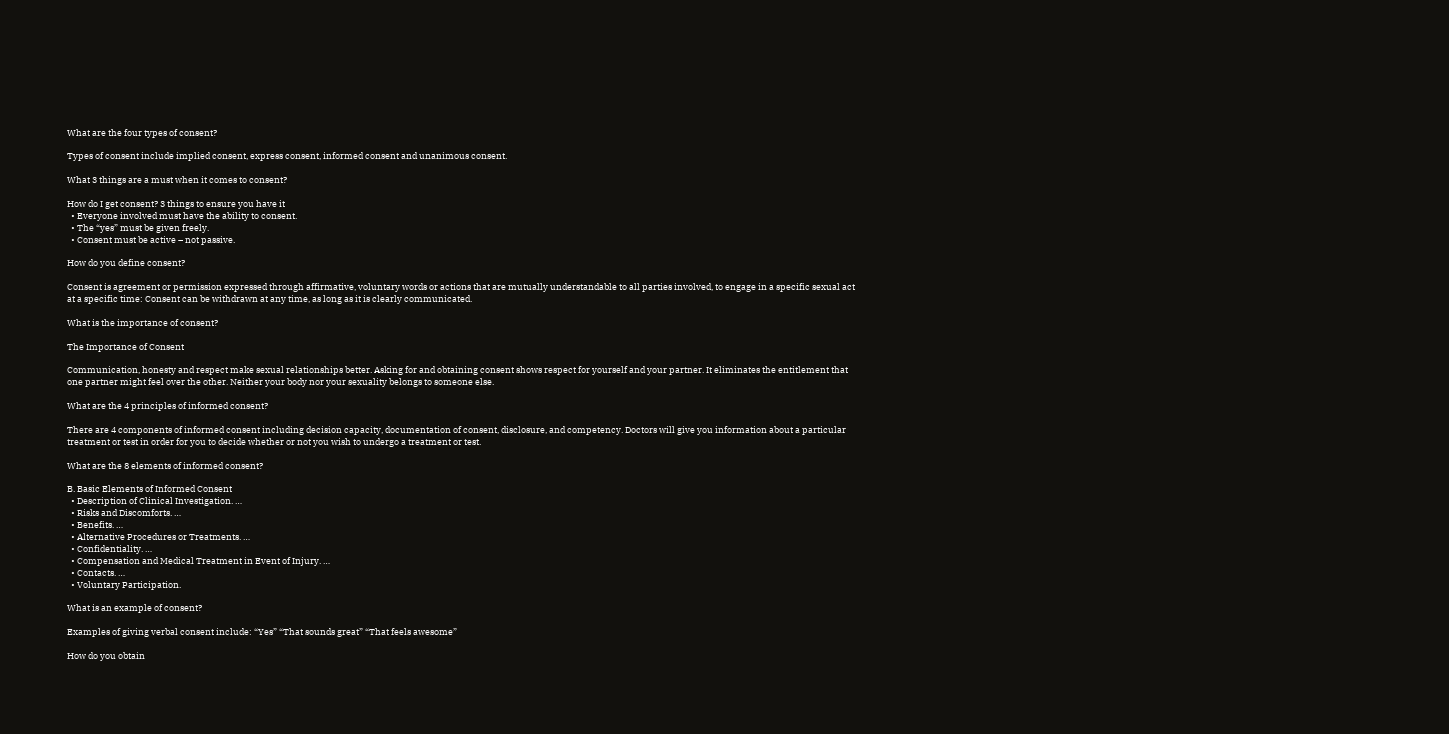What are the four types of consent?

Types of consent include implied consent, express consent, informed consent and unanimous consent.

What 3 things are a must when it comes to consent?

How do I get consent? 3 things to ensure you have it
  • Everyone involved must have the ability to consent.
  • The “yes” must be given freely.
  • Consent must be active – not passive.

How do you define consent?

Consent is agreement or permission expressed through affirmative, voluntary words or actions that are mutually understandable to all parties involved, to engage in a specific sexual act at a specific time: Consent can be withdrawn at any time, as long as it is clearly communicated.

What is the importance of consent?

The Importance of Consent

Communication, honesty and respect make sexual relationships better. Asking for and obtaining consent shows respect for yourself and your partner. It eliminates the entitlement that one partner might feel over the other. Neither your body nor your sexuality belongs to someone else.

What are the 4 principles of informed consent?

There are 4 components of informed consent including decision capacity, documentation of consent, disclosure, and competency. Doctors will give you information about a particular treatment or test in order for you to decide whether or not you wish to undergo a treatment or test.

What are the 8 elements of informed consent?

B. Basic Elements of Informed Consent
  • Description of Clinical Investigation. …
  • Risks and Discomforts. …
  • Benefits. …
  • Alternative Procedures or Treatments. …
  • Confidentiality. …
  • Compensation and Medical Treatment in Event of Injury. …
  • Contacts. …
  • Voluntary Participation.

What is an example of consent?

Examples of giving verbal consent include: “Yes” “That sounds great” “That feels awesome”

How do you obtain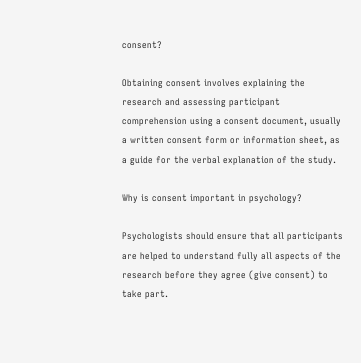consent?

Obtaining consent involves explaining the research and assessing participant comprehension using a consent document, usually a written consent form or information sheet, as a guide for the verbal explanation of the study.

Why is consent important in psychology?

Psychologists should ensure that all participants are helped to understand fully all aspects of the research before they agree (give consent) to take part.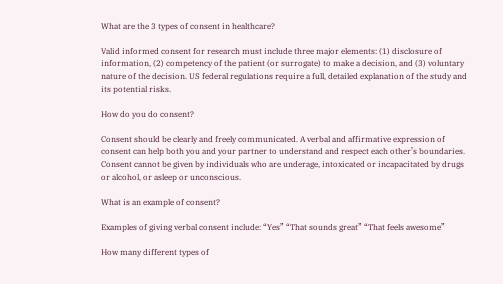What are the 3 types of consent in healthcare?

Valid informed consent for research must include three major elements: (1) disclosure of information, (2) competency of the patient (or surrogate) to make a decision, and (3) voluntary nature of the decision. US federal regulations require a full, detailed explanation of the study and its potential risks.

How do you do consent?

Consent should be clearly and freely communicated. A verbal and affirmative expression of consent can help both you and your partner to understand and respect each other’s boundaries. Consent cannot be given by individuals who are underage, intoxicated or incapacitated by drugs or alcohol, or asleep or unconscious.

What is an example of consent?

Examples of giving verbal consent include: “Yes” “That sounds great” “That feels awesome”

How many different types of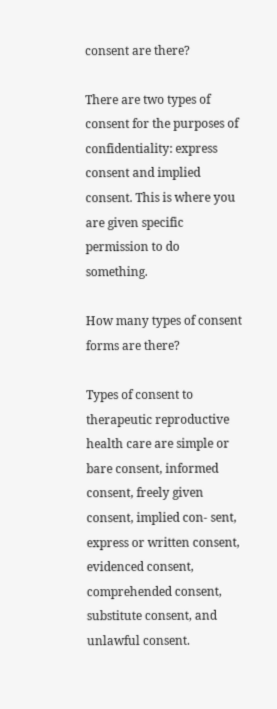consent are there?

There are two types of consent for the purposes of confidentiality: express consent and implied consent. This is where you are given specific permission to do something.

How many types of consent forms are there?

Types of consent to therapeutic reproductive health care are simple or bare consent, informed consent, freely given consent, implied con- sent, express or written consent, evidenced consent, comprehended consent, substitute consent, and unlawful consent.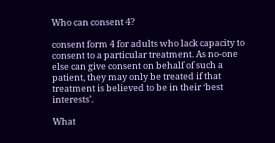Who can consent 4?

consent form 4 for adults who lack capacity to consent to a particular treatment. As no-one else can give consent on behalf of such a patient, they may only be treated if that treatment is believed to be in their ‘best interests’.

What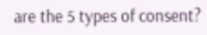are the 5 types of consent?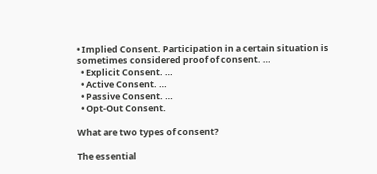• Implied Consent. Participation in a certain situation is sometimes considered proof of consent. …
  • Explicit Consent. …
  • Active Consent. …
  • Passive Consent. …
  • Opt-Out Consent.

What are two types of consent?

The essential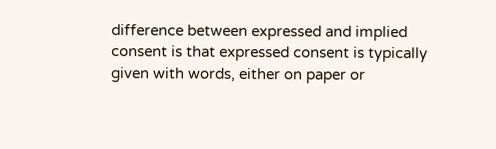difference between expressed and implied consent is that expressed consent is typically given with words, either on paper or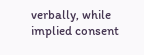verbally, while implied consent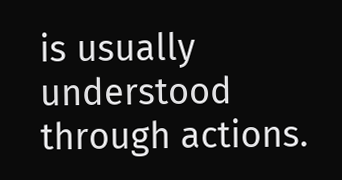is usually understood through actions.